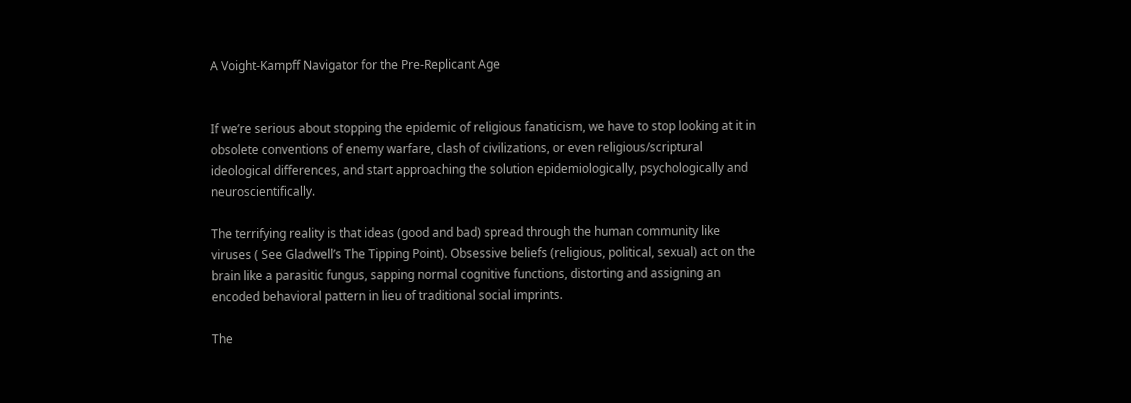A Voight-Kampff Navigator for the Pre-Replicant Age


If we’re serious about stopping the epidemic of religious fanaticism, we have to stop looking at it in obsolete conventions of enemy warfare, clash of civilizations, or even religious/scriptural ideological differences, and start approaching the solution epidemiologically, psychologically and neuroscientifically.

The terrifying reality is that ideas (good and bad) spread through the human community like viruses ( See Gladwell’s The Tipping Point). Obsessive beliefs (religious, political, sexual) act on the brain like a parasitic fungus, sapping normal cognitive functions, distorting and assigning an encoded behavioral pattern in lieu of traditional social imprints.

The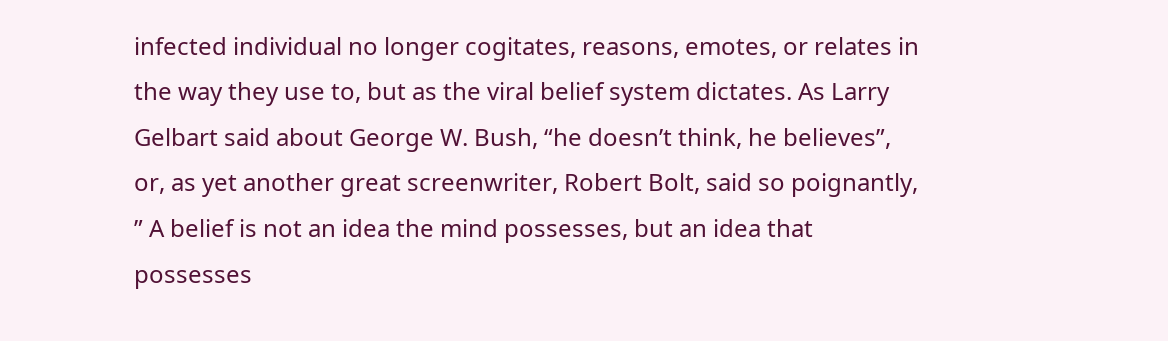infected individual no longer cogitates, reasons, emotes, or relates in the way they use to, but as the viral belief system dictates. As Larry Gelbart said about George W. Bush, “he doesn’t think, he believes”, or, as yet another great screenwriter, Robert Bolt, said so poignantly, ” A belief is not an idea the mind possesses, but an idea that possesses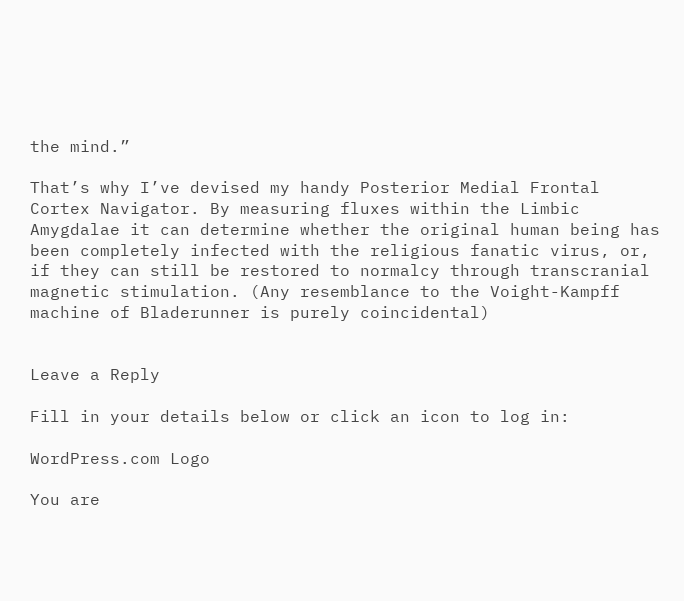the mind.”

That’s why I’ve devised my handy Posterior Medial Frontal Cortex Navigator. By measuring fluxes within the Limbic Amygdalae it can determine whether the original human being has been completely infected with the religious fanatic virus, or, if they can still be restored to normalcy through transcranial magnetic stimulation. (Any resemblance to the Voight-Kampff machine of Bladerunner is purely coincidental)


Leave a Reply

Fill in your details below or click an icon to log in:

WordPress.com Logo

You are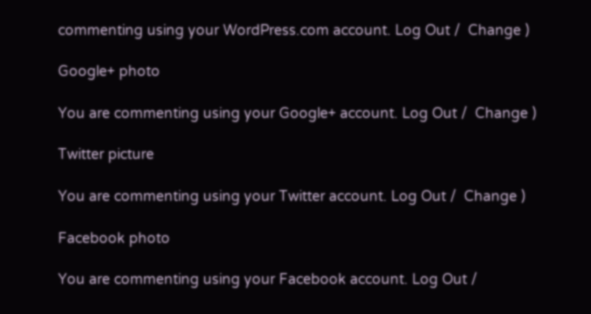commenting using your WordPress.com account. Log Out /  Change )

Google+ photo

You are commenting using your Google+ account. Log Out /  Change )

Twitter picture

You are commenting using your Twitter account. Log Out /  Change )

Facebook photo

You are commenting using your Facebook account. Log Out /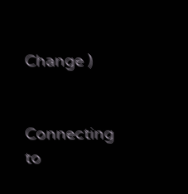Change )


Connecting to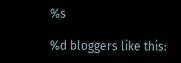%s

%d bloggers like this: